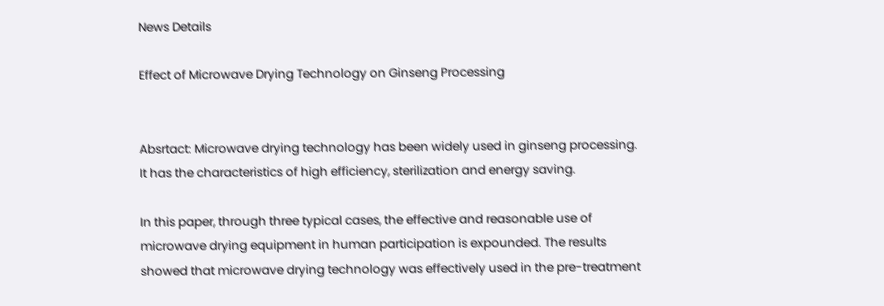News Details

Effect of Microwave Drying Technology on Ginseng Processing


Absrtact: Microwave drying technology has been widely used in ginseng processing. It has the characteristics of high efficiency, sterilization and energy saving.

In this paper, through three typical cases, the effective and reasonable use of microwave drying equipment in human participation is expounded. The results showed that microwave drying technology was effectively used in the pre-treatment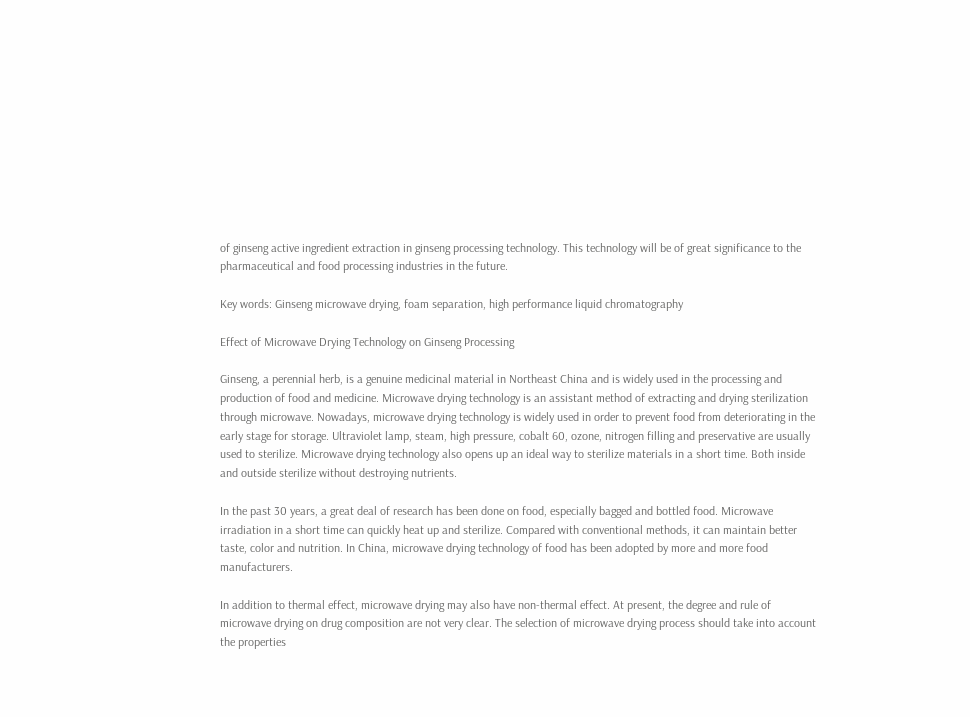of ginseng active ingredient extraction in ginseng processing technology. This technology will be of great significance to the pharmaceutical and food processing industries in the future.

Key words: Ginseng microwave drying, foam separation, high performance liquid chromatography

Effect of Microwave Drying Technology on Ginseng Processing

Ginseng, a perennial herb, is a genuine medicinal material in Northeast China and is widely used in the processing and production of food and medicine. Microwave drying technology is an assistant method of extracting and drying sterilization through microwave. Nowadays, microwave drying technology is widely used in order to prevent food from deteriorating in the early stage for storage. Ultraviolet lamp, steam, high pressure, cobalt 60, ozone, nitrogen filling and preservative are usually used to sterilize. Microwave drying technology also opens up an ideal way to sterilize materials in a short time. Both inside and outside sterilize without destroying nutrients.

In the past 30 years, a great deal of research has been done on food, especially bagged and bottled food. Microwave irradiation in a short time can quickly heat up and sterilize. Compared with conventional methods, it can maintain better taste, color and nutrition. In China, microwave drying technology of food has been adopted by more and more food manufacturers.

In addition to thermal effect, microwave drying may also have non-thermal effect. At present, the degree and rule of microwave drying on drug composition are not very clear. The selection of microwave drying process should take into account the properties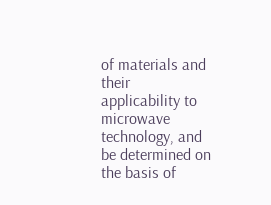of materials and their applicability to microwave technology, and be determined on the basis of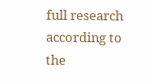full research according to the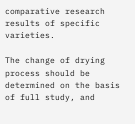comparative research results of specific varieties.

The change of drying process should be determined on the basis of full study, and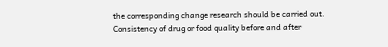the corresponding change research should be carried out. Consistency of drug or food quality before and after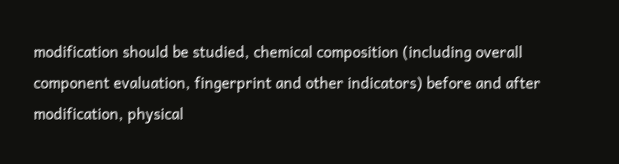modification should be studied, chemical composition (including overall component evaluation, fingerprint and other indicators) before and after modification, physical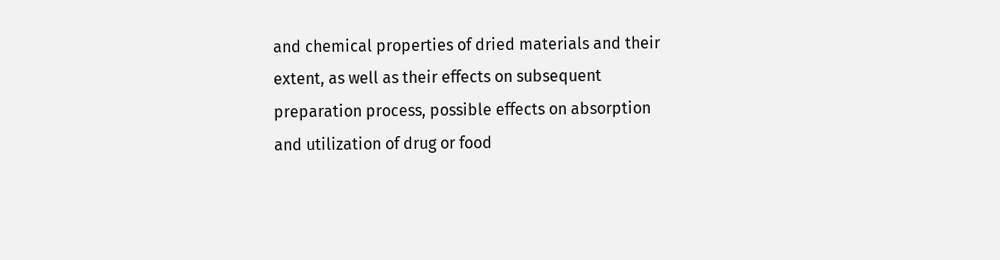and chemical properties of dried materials and their extent, as well as their effects on subsequent preparation process, possible effects on absorption and utilization of drug or food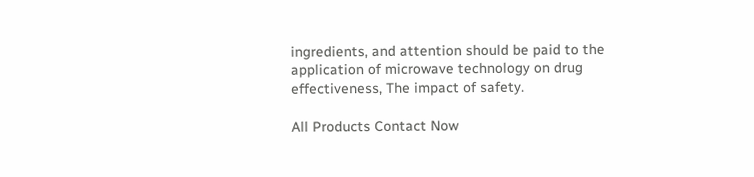ingredients, and attention should be paid to the application of microwave technology on drug effectiveness, The impact of safety.

All Products Contact Now